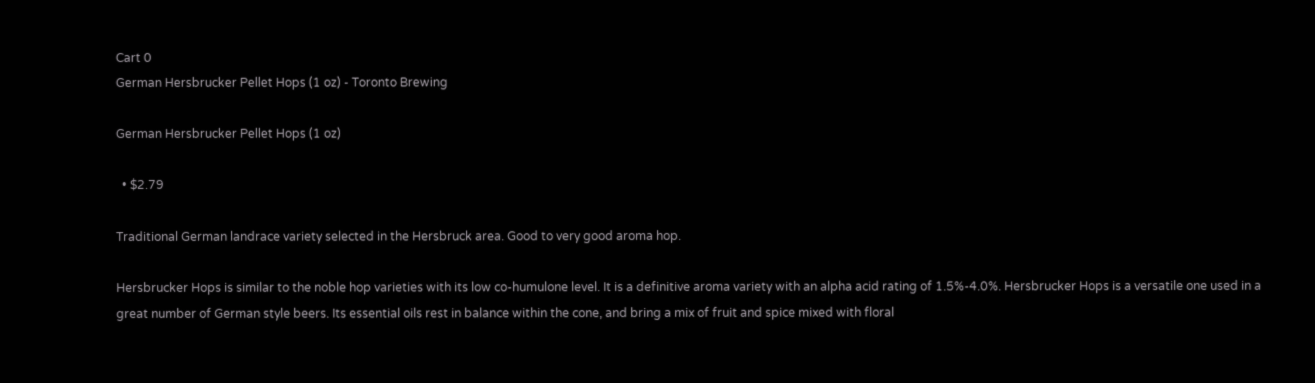Cart 0
German Hersbrucker Pellet Hops (1 oz) - Toronto Brewing

German Hersbrucker Pellet Hops (1 oz)

  • $2.79

Traditional German landrace variety selected in the Hersbruck area. Good to very good aroma hop.

Hersbrucker Hops is similar to the noble hop varieties with its low co-humulone level. It is a definitive aroma variety with an alpha acid rating of 1.5%-4.0%. Hersbrucker Hops is a versatile one used in a great number of German style beers. Its essential oils rest in balance within the cone, and bring a mix of fruit and spice mixed with floral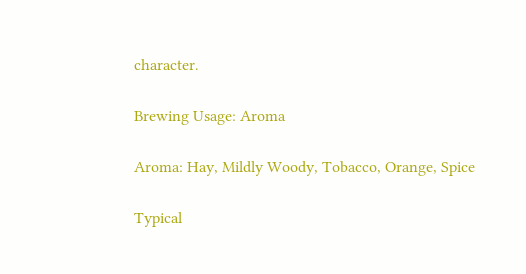character.

Brewing Usage: Aroma

Aroma: Hay, Mildly Woody, Tobacco, Orange, Spice

Typical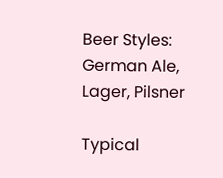Beer Styles: German Ale, Lager, Pilsner

Typical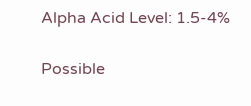Alpha Acid Level: 1.5-4%

Possible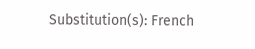Substitution(s): French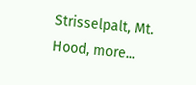Strisselpalt, Mt. Hood, more...